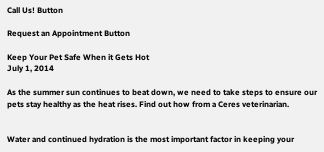Call Us! Button

Request an Appointment Button

Keep Your Pet Safe When it Gets Hot
July 1, 2014

As the summer sun continues to beat down, we need to take steps to ensure our pets stay healthy as the heat rises. Find out how from a Ceres veterinarian.


Water and continued hydration is the most important factor in keeping your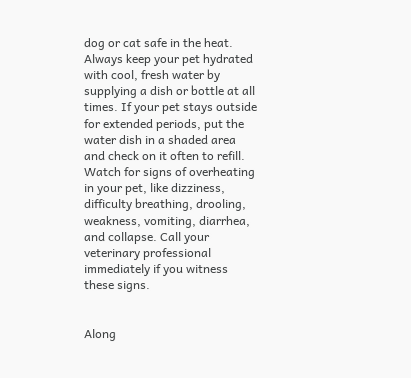dog or cat safe in the heat. Always keep your pet hydrated with cool, fresh water by supplying a dish or bottle at all times. If your pet stays outside for extended periods, put the water dish in a shaded area and check on it often to refill. Watch for signs of overheating in your pet, like dizziness, difficulty breathing, drooling, weakness, vomiting, diarrhea, and collapse. Call your veterinary professional immediately if you witness these signs.


Along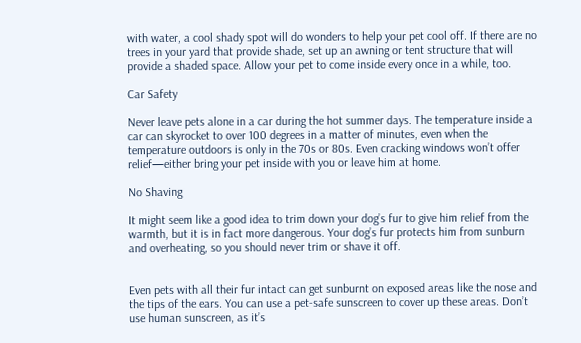with water, a cool shady spot will do wonders to help your pet cool off. If there are no trees in your yard that provide shade, set up an awning or tent structure that will provide a shaded space. Allow your pet to come inside every once in a while, too.

Car Safety

Never leave pets alone in a car during the hot summer days. The temperature inside a car can skyrocket to over 100 degrees in a matter of minutes, even when the temperature outdoors is only in the 70s or 80s. Even cracking windows won’t offer relief—either bring your pet inside with you or leave him at home.

No Shaving

It might seem like a good idea to trim down your dog’s fur to give him relief from the warmth, but it is in fact more dangerous. Your dog’s fur protects him from sunburn and overheating, so you should never trim or shave it off.


Even pets with all their fur intact can get sunburnt on exposed areas like the nose and the tips of the ears. You can use a pet-safe sunscreen to cover up these areas. Don’t use human sunscreen, as it’s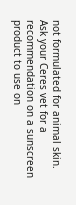not formulated for animal skin. Ask your Ceres vet for a recommendation on a sunscreen product to use on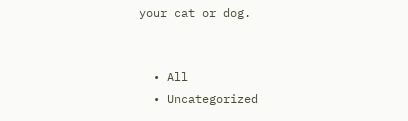your cat or dog.


  • All
  • Uncategorized